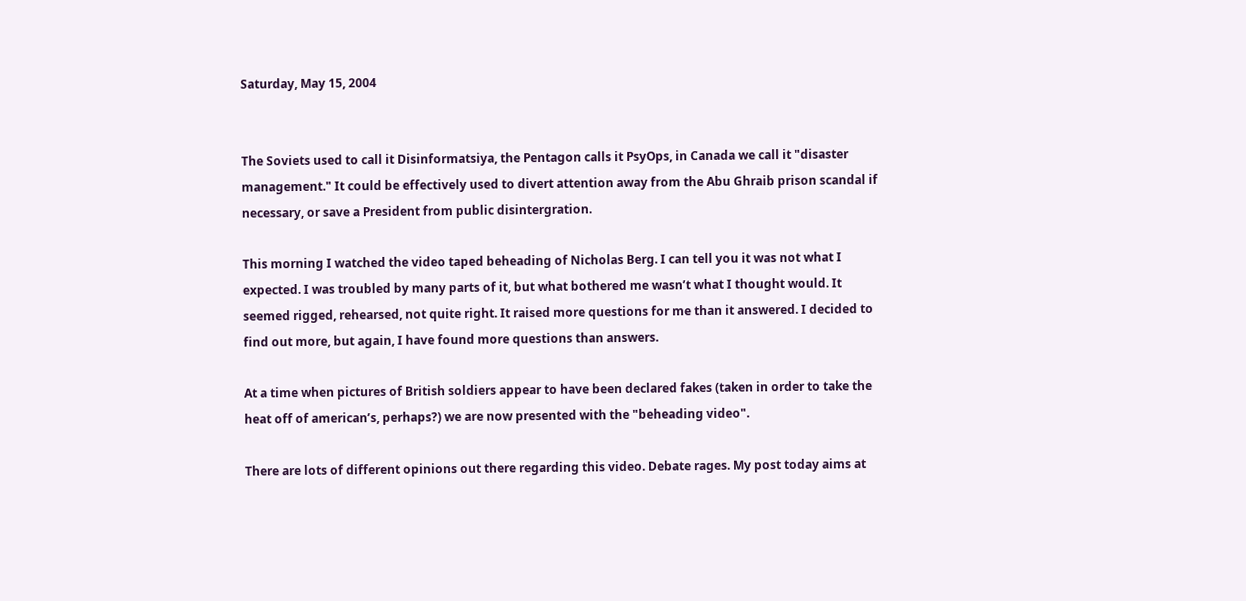Saturday, May 15, 2004


The Soviets used to call it Disinformatsiya, the Pentagon calls it PsyOps, in Canada we call it "disaster management." It could be effectively used to divert attention away from the Abu Ghraib prison scandal if necessary, or save a President from public disintergration.

This morning I watched the video taped beheading of Nicholas Berg. I can tell you it was not what I expected. I was troubled by many parts of it, but what bothered me wasn’t what I thought would. It seemed rigged, rehearsed, not quite right. It raised more questions for me than it answered. I decided to find out more, but again, I have found more questions than answers.

At a time when pictures of British soldiers appear to have been declared fakes (taken in order to take the heat off of american’s, perhaps?) we are now presented with the "beheading video".

There are lots of different opinions out there regarding this video. Debate rages. My post today aims at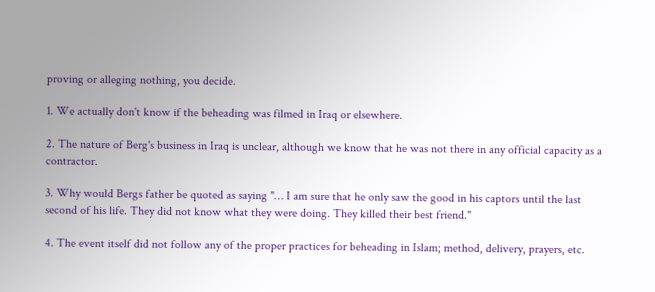proving or alleging nothing, you decide.

1. We actually don't know if the beheading was filmed in Iraq or elsewhere.

2. The nature of Berg's business in Iraq is unclear, although we know that he was not there in any official capacity as a contractor.

3. Why would Bergs father be quoted as saying "… I am sure that he only saw the good in his captors until the last second of his life. They did not know what they were doing. They killed their best friend."

4. The event itself did not follow any of the proper practices for beheading in Islam; method, delivery, prayers, etc.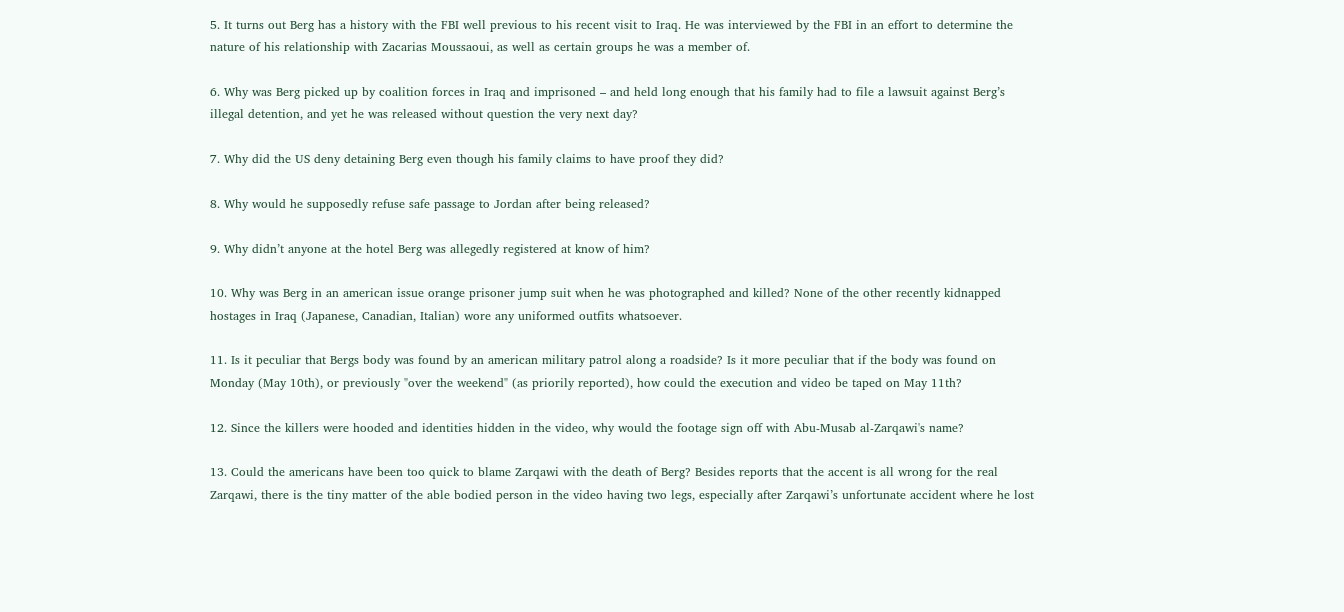5. It turns out Berg has a history with the FBI well previous to his recent visit to Iraq. He was interviewed by the FBI in an effort to determine the nature of his relationship with Zacarias Moussaoui, as well as certain groups he was a member of.

6. Why was Berg picked up by coalition forces in Iraq and imprisoned – and held long enough that his family had to file a lawsuit against Berg’s illegal detention, and yet he was released without question the very next day?

7. Why did the US deny detaining Berg even though his family claims to have proof they did?

8. Why would he supposedly refuse safe passage to Jordan after being released?

9. Why didn’t anyone at the hotel Berg was allegedly registered at know of him?

10. Why was Berg in an american issue orange prisoner jump suit when he was photographed and killed? None of the other recently kidnapped hostages in Iraq (Japanese, Canadian, Italian) wore any uniformed outfits whatsoever.

11. Is it peculiar that Bergs body was found by an american military patrol along a roadside? Is it more peculiar that if the body was found on Monday (May 10th), or previously "over the weekend" (as priorily reported), how could the execution and video be taped on May 11th?

12. Since the killers were hooded and identities hidden in the video, why would the footage sign off with Abu-Musab al-Zarqawi's name?

13. Could the americans have been too quick to blame Zarqawi with the death of Berg? Besides reports that the accent is all wrong for the real Zarqawi, there is the tiny matter of the able bodied person in the video having two legs, especially after Zarqawi’s unfortunate accident where he lost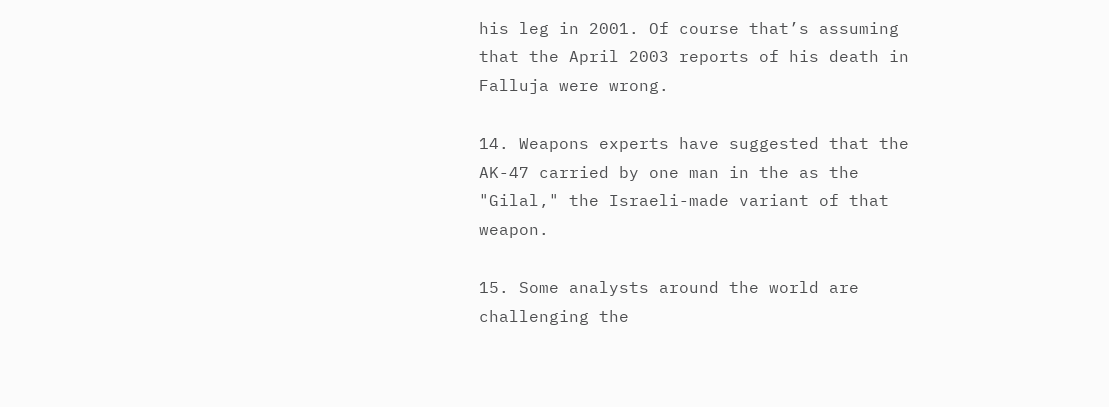his leg in 2001. Of course that’s assuming that the April 2003 reports of his death in Falluja were wrong.

14. Weapons experts have suggested that the AK-47 carried by one man in the as the "Gilal," the Israeli-made variant of that weapon.

15. Some analysts around the world are challenging the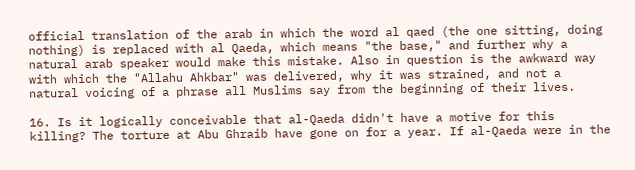official translation of the arab in which the word al qaed (the one sitting, doing nothing) is replaced with al Qaeda, which means "the base," and further why a natural arab speaker would make this mistake. Also in question is the awkward way with which the "Allahu Ahkbar" was delivered, why it was strained, and not a natural voicing of a phrase all Muslims say from the beginning of their lives.

16. Is it logically conceivable that al-Qaeda didn't have a motive for this killing? The torture at Abu Ghraib have gone on for a year. If al-Qaeda were in the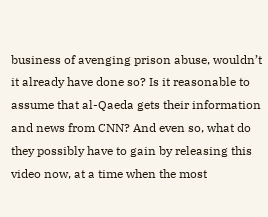business of avenging prison abuse, wouldn’t it already have done so? Is it reasonable to assume that al-Qaeda gets their information and news from CNN? And even so, what do they possibly have to gain by releasing this video now, at a time when the most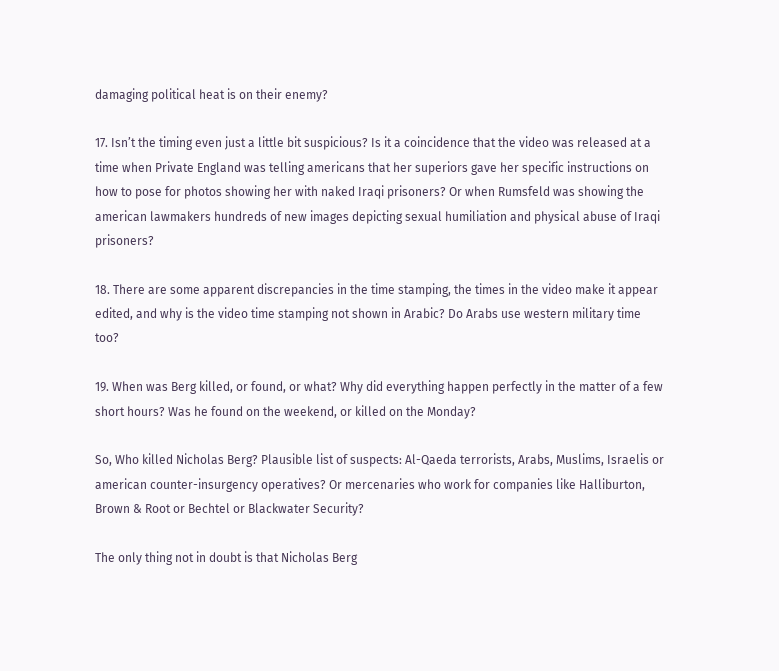damaging political heat is on their enemy?

17. Isn’t the timing even just a little bit suspicious? Is it a coincidence that the video was released at a time when Private England was telling americans that her superiors gave her specific instructions on how to pose for photos showing her with naked Iraqi prisoners? Or when Rumsfeld was showing the american lawmakers hundreds of new images depicting sexual humiliation and physical abuse of Iraqi prisoners?

18. There are some apparent discrepancies in the time stamping, the times in the video make it appear edited, and why is the video time stamping not shown in Arabic? Do Arabs use western military time too?

19. When was Berg killed, or found, or what? Why did everything happen perfectly in the matter of a few short hours? Was he found on the weekend, or killed on the Monday?

So, Who killed Nicholas Berg? Plausible list of suspects: Al-Qaeda terrorists, Arabs, Muslims, Israelis or american counter-insurgency operatives? Or mercenaries who work for companies like Halliburton, Brown & Root or Bechtel or Blackwater Security?

The only thing not in doubt is that Nicholas Berg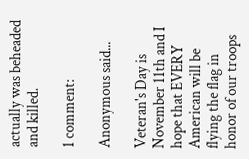actually was beheaded and killed.

1 comment:

Anonymous said...

Veteran's Day is November 11th and I hope that EVERY American will be flying the flag in honor of our troops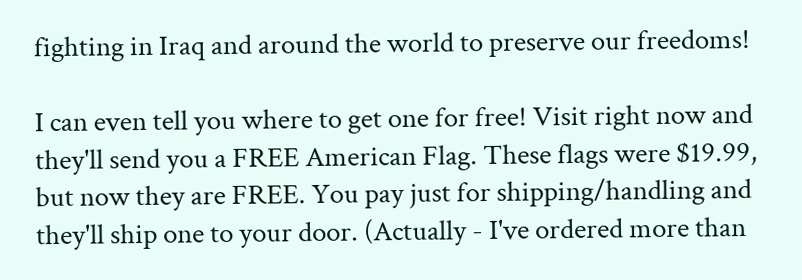fighting in Iraq and around the world to preserve our freedoms!

I can even tell you where to get one for free! Visit right now and they'll send you a FREE American Flag. These flags were $19.99, but now they are FREE. You pay just for shipping/handling and they'll ship one to your door. (Actually - I've ordered more than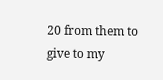20 from them to give to my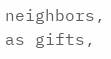neighbors, as gifts,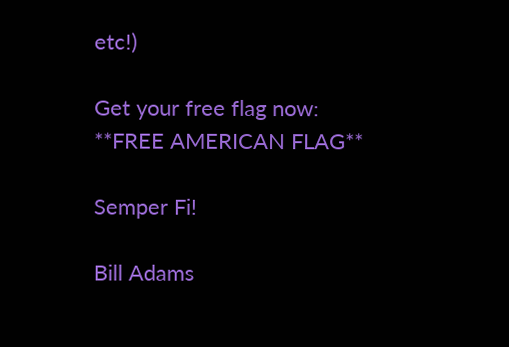etc!)

Get your free flag now: **FREE AMERICAN FLAG**

Semper Fi!

Bill Adams